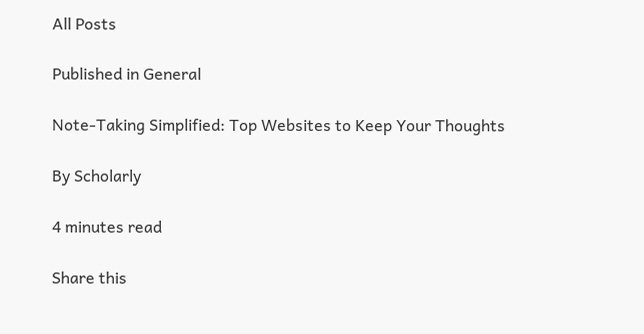All Posts

Published in General

Note-Taking Simplified: Top Websites to Keep Your Thoughts

By Scholarly

4 minutes read

Share this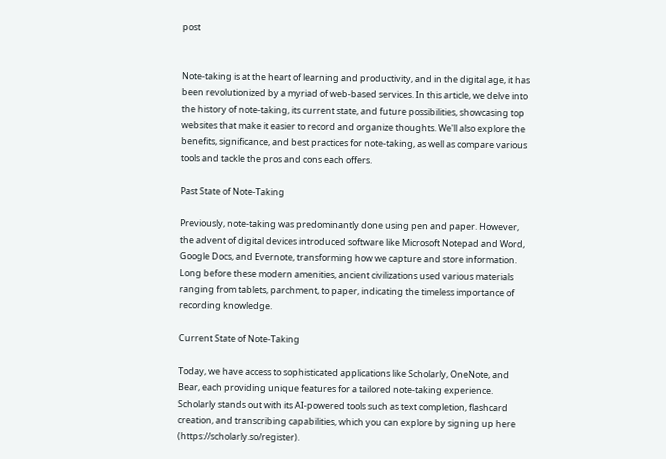post


Note-taking is at the heart of learning and productivity, and in the digital age, it has been revolutionized by a myriad of web-based services. In this article, we delve into the history of note-taking, its current state, and future possibilities, showcasing top websites that make it easier to record and organize thoughts. We'll also explore the benefits, significance, and best practices for note-taking, as well as compare various tools and tackle the pros and cons each offers.

Past State of Note-Taking

Previously, note-taking was predominantly done using pen and paper. However, the advent of digital devices introduced software like Microsoft Notepad and Word, Google Docs, and Evernote, transforming how we capture and store information. Long before these modern amenities, ancient civilizations used various materials ranging from tablets, parchment, to paper, indicating the timeless importance of recording knowledge.

Current State of Note-Taking

Today, we have access to sophisticated applications like Scholarly, OneNote, and Bear, each providing unique features for a tailored note-taking experience. Scholarly stands out with its AI-powered tools such as text completion, flashcard creation, and transcribing capabilities, which you can explore by signing up here (https://scholarly.so/register).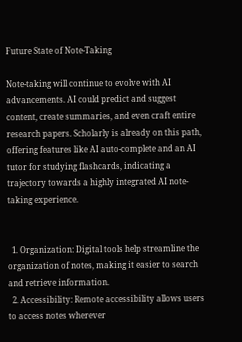Future State of Note-Taking

Note-taking will continue to evolve with AI advancements. AI could predict and suggest content, create summaries, and even craft entire research papers. Scholarly is already on this path, offering features like AI auto-complete and an AI tutor for studying flashcards, indicating a trajectory towards a highly integrated AI note-taking experience.


  1. Organization: Digital tools help streamline the organization of notes, making it easier to search and retrieve information.
  2. Accessibility: Remote accessibility allows users to access notes wherever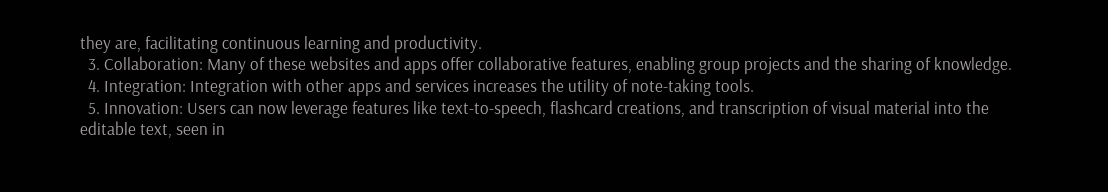they are, facilitating continuous learning and productivity.
  3. Collaboration: Many of these websites and apps offer collaborative features, enabling group projects and the sharing of knowledge.
  4. Integration: Integration with other apps and services increases the utility of note-taking tools.
  5. Innovation: Users can now leverage features like text-to-speech, flashcard creations, and transcription of visual material into the editable text, seen in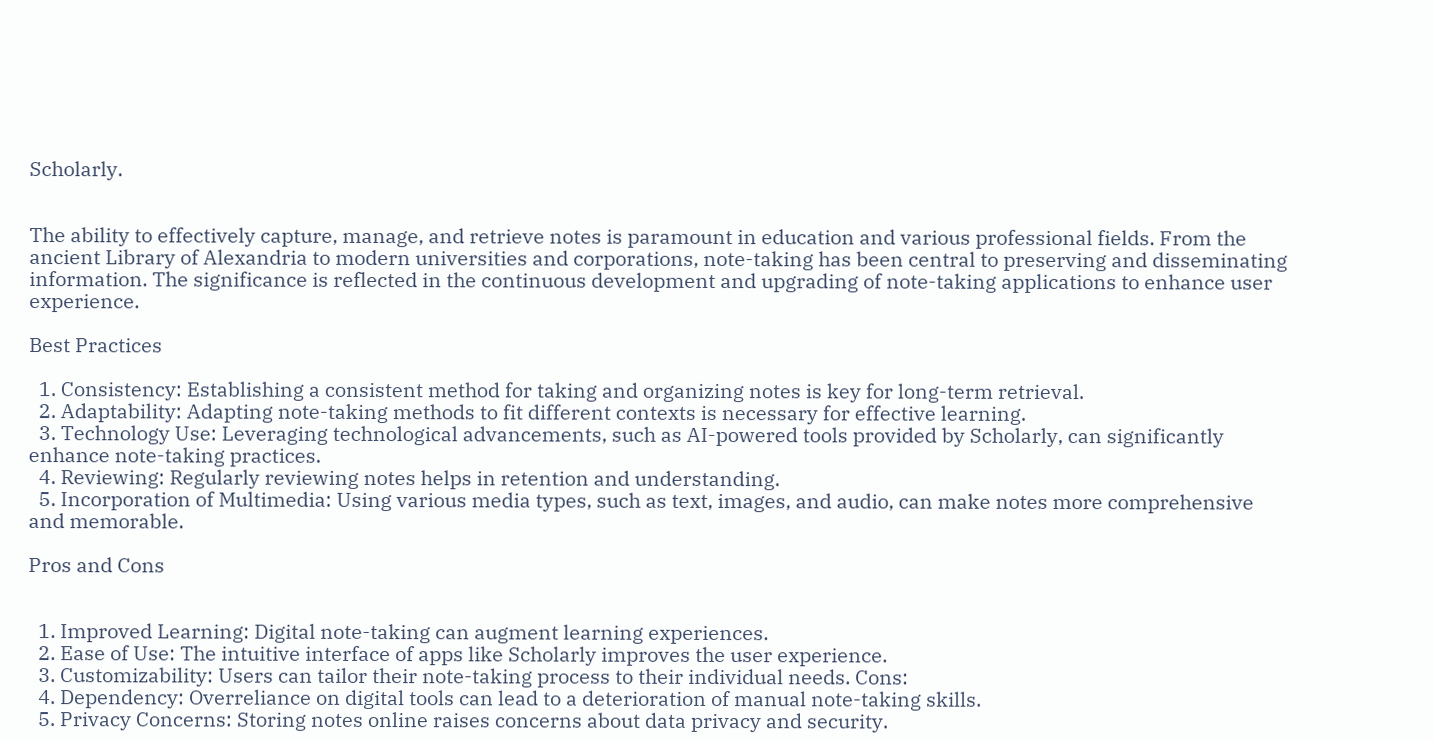Scholarly.


The ability to effectively capture, manage, and retrieve notes is paramount in education and various professional fields. From the ancient Library of Alexandria to modern universities and corporations, note-taking has been central to preserving and disseminating information. The significance is reflected in the continuous development and upgrading of note-taking applications to enhance user experience.

Best Practices

  1. Consistency: Establishing a consistent method for taking and organizing notes is key for long-term retrieval.
  2. Adaptability: Adapting note-taking methods to fit different contexts is necessary for effective learning.
  3. Technology Use: Leveraging technological advancements, such as AI-powered tools provided by Scholarly, can significantly enhance note-taking practices.
  4. Reviewing: Regularly reviewing notes helps in retention and understanding.
  5. Incorporation of Multimedia: Using various media types, such as text, images, and audio, can make notes more comprehensive and memorable.

Pros and Cons


  1. Improved Learning: Digital note-taking can augment learning experiences.
  2. Ease of Use: The intuitive interface of apps like Scholarly improves the user experience.
  3. Customizability: Users can tailor their note-taking process to their individual needs. Cons:
  4. Dependency: Overreliance on digital tools can lead to a deterioration of manual note-taking skills.
  5. Privacy Concerns: Storing notes online raises concerns about data privacy and security.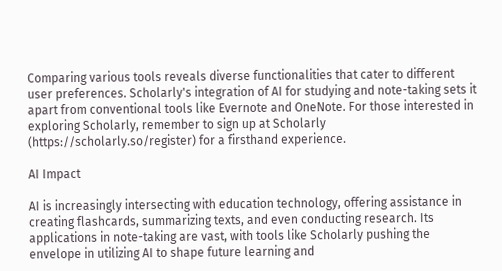Comparing various tools reveals diverse functionalities that cater to different user preferences. Scholarly's integration of AI for studying and note-taking sets it apart from conventional tools like Evernote and OneNote. For those interested in exploring Scholarly, remember to sign up at Scholarly (https://scholarly.so/register) for a firsthand experience.

AI Impact

AI is increasingly intersecting with education technology, offering assistance in creating flashcards, summarizing texts, and even conducting research. Its applications in note-taking are vast, with tools like Scholarly pushing the envelope in utilizing AI to shape future learning and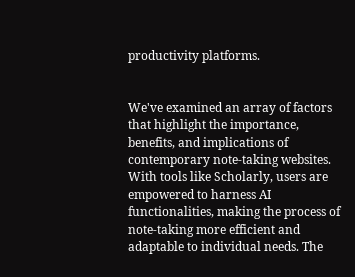productivity platforms.


We've examined an array of factors that highlight the importance, benefits, and implications of contemporary note-taking websites. With tools like Scholarly, users are empowered to harness AI functionalities, making the process of note-taking more efficient and adaptable to individual needs. The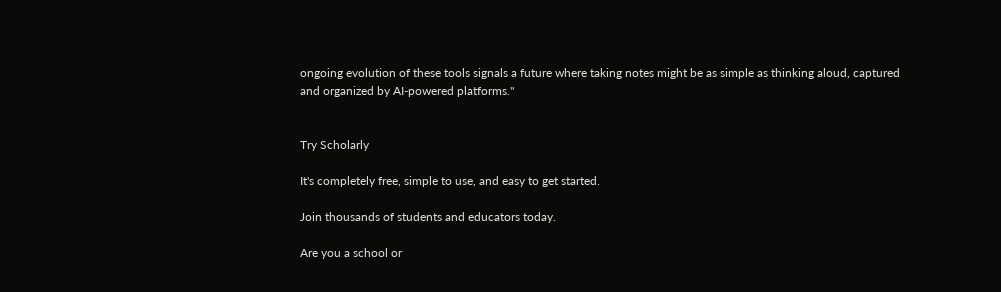ongoing evolution of these tools signals a future where taking notes might be as simple as thinking aloud, captured and organized by AI-powered platforms."


Try Scholarly

It's completely free, simple to use, and easy to get started.

Join thousands of students and educators today.

Are you a school or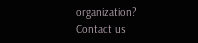organization? Contact us